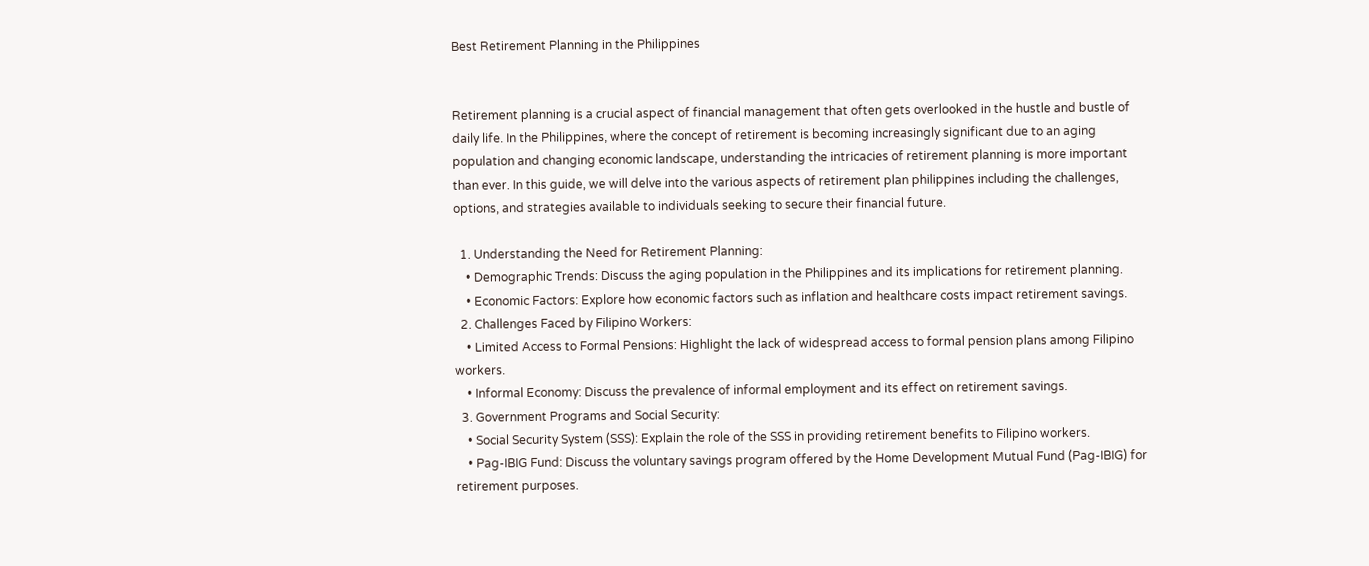Best Retirement Planning in the Philippines


Retirement planning is a crucial aspect of financial management that often gets overlooked in the hustle and bustle of daily life. In the Philippines, where the concept of retirement is becoming increasingly significant due to an aging population and changing economic landscape, understanding the intricacies of retirement planning is more important than ever. In this guide, we will delve into the various aspects of retirement plan philippines including the challenges, options, and strategies available to individuals seeking to secure their financial future.

  1. Understanding the Need for Retirement Planning:
    • Demographic Trends: Discuss the aging population in the Philippines and its implications for retirement planning.
    • Economic Factors: Explore how economic factors such as inflation and healthcare costs impact retirement savings.
  2. Challenges Faced by Filipino Workers:
    • Limited Access to Formal Pensions: Highlight the lack of widespread access to formal pension plans among Filipino workers.
    • Informal Economy: Discuss the prevalence of informal employment and its effect on retirement savings.
  3. Government Programs and Social Security:
    • Social Security System (SSS): Explain the role of the SSS in providing retirement benefits to Filipino workers.
    • Pag-IBIG Fund: Discuss the voluntary savings program offered by the Home Development Mutual Fund (Pag-IBIG) for retirement purposes.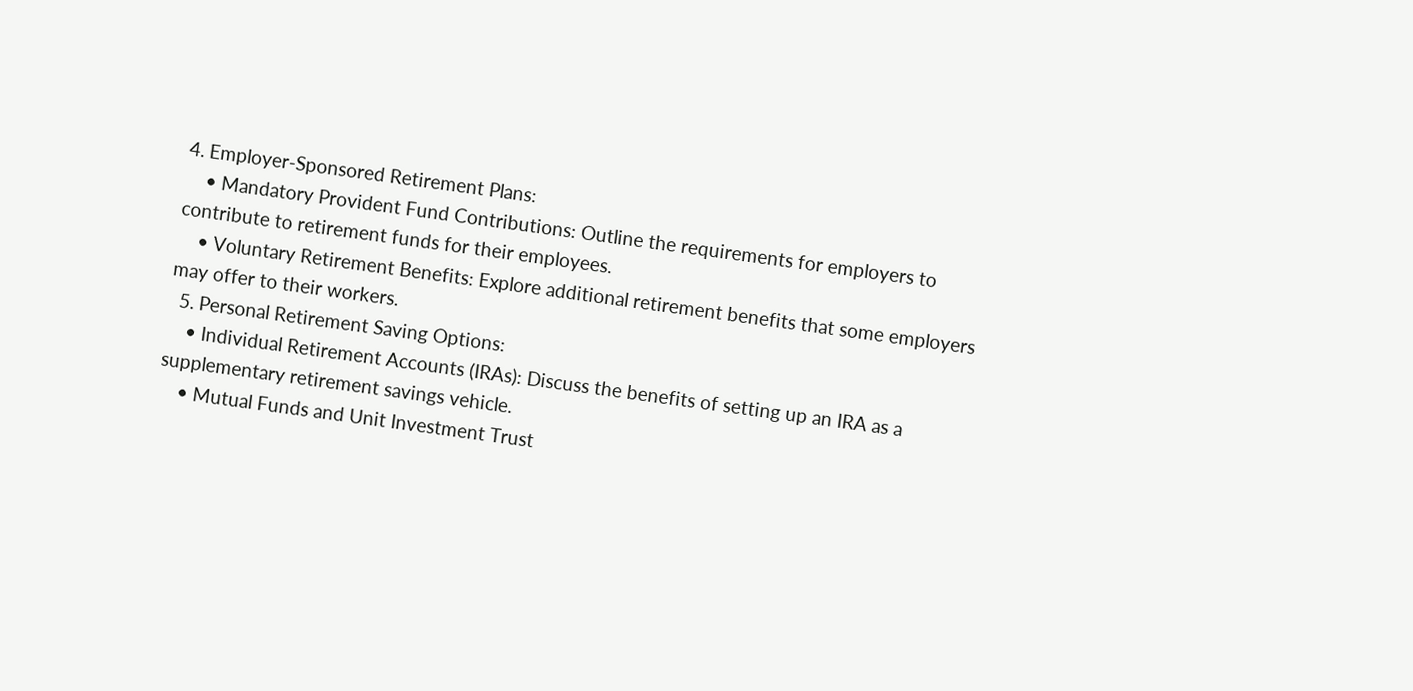4. Employer-Sponsored Retirement Plans:
    • Mandatory Provident Fund Contributions: Outline the requirements for employers to contribute to retirement funds for their employees.
    • Voluntary Retirement Benefits: Explore additional retirement benefits that some employers may offer to their workers.
  5. Personal Retirement Saving Options:
    • Individual Retirement Accounts (IRAs): Discuss the benefits of setting up an IRA as a supplementary retirement savings vehicle.
    • Mutual Funds and Unit Investment Trust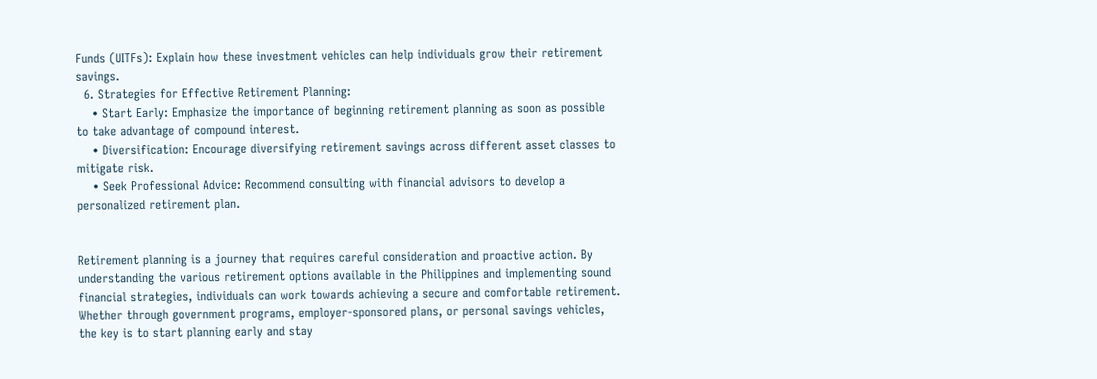Funds (UITFs): Explain how these investment vehicles can help individuals grow their retirement savings.
  6. Strategies for Effective Retirement Planning:
    • Start Early: Emphasize the importance of beginning retirement planning as soon as possible to take advantage of compound interest.
    • Diversification: Encourage diversifying retirement savings across different asset classes to mitigate risk.
    • Seek Professional Advice: Recommend consulting with financial advisors to develop a personalized retirement plan.


Retirement planning is a journey that requires careful consideration and proactive action. By understanding the various retirement options available in the Philippines and implementing sound financial strategies, individuals can work towards achieving a secure and comfortable retirement. Whether through government programs, employer-sponsored plans, or personal savings vehicles, the key is to start planning early and stay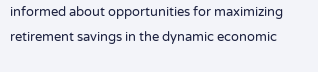informed about opportunities for maximizing retirement savings in the dynamic economic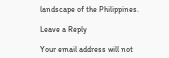landscape of the Philippines.

Leave a Reply

Your email address will not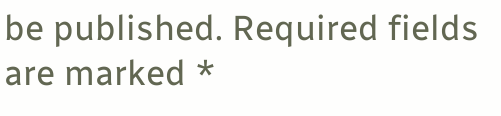be published. Required fields are marked *